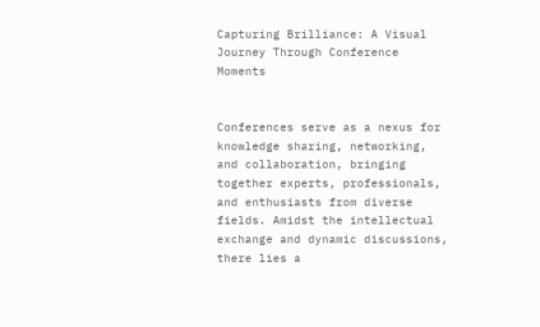Capturing Brilliance: A Visual Journey Through Conference Moments


Conferences serve as a nexus for knowledge sharing, networking, and collaboration, bringing together experts, professionals, and enthusiasts from diverse fields. Amidst the intellectual exchange and dynamic discussions, there lies a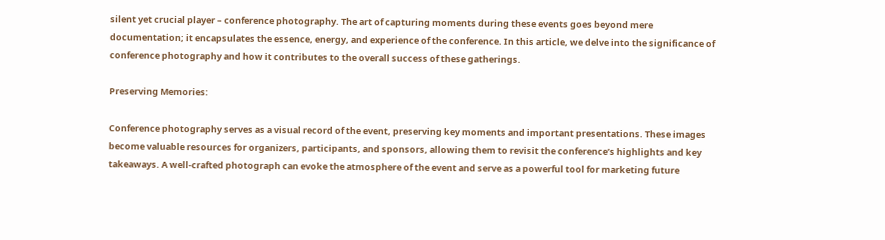silent yet crucial player – conference photography. The art of capturing moments during these events goes beyond mere documentation; it encapsulates the essence, energy, and experience of the conference. In this article, we delve into the significance of conference photography and how it contributes to the overall success of these gatherings.

Preserving Memories:

Conference photography serves as a visual record of the event, preserving key moments and important presentations. These images become valuable resources for organizers, participants, and sponsors, allowing them to revisit the conference’s highlights and key takeaways. A well-crafted photograph can evoke the atmosphere of the event and serve as a powerful tool for marketing future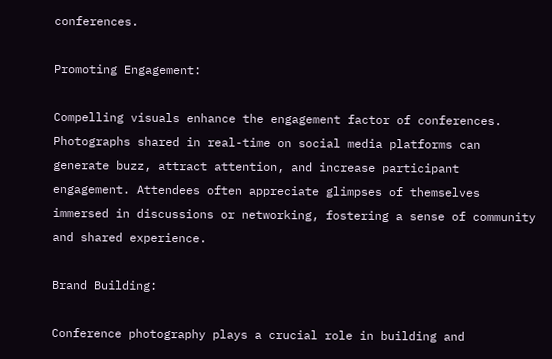conferences.

Promoting Engagement:

Compelling visuals enhance the engagement factor of conferences. Photographs shared in real-time on social media platforms can generate buzz, attract attention, and increase participant engagement. Attendees often appreciate glimpses of themselves immersed in discussions or networking, fostering a sense of community and shared experience.

Brand Building:

Conference photography plays a crucial role in building and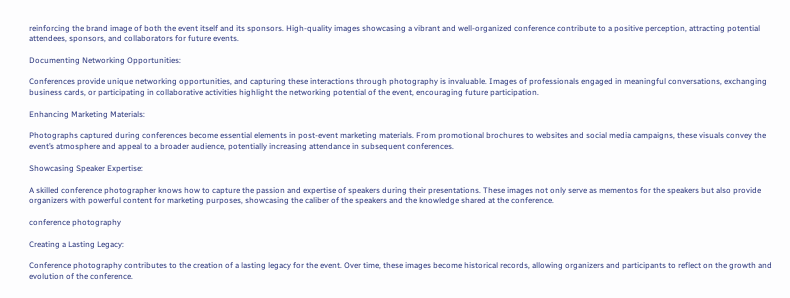reinforcing the brand image of both the event itself and its sponsors. High-quality images showcasing a vibrant and well-organized conference contribute to a positive perception, attracting potential attendees, sponsors, and collaborators for future events.

Documenting Networking Opportunities:

Conferences provide unique networking opportunities, and capturing these interactions through photography is invaluable. Images of professionals engaged in meaningful conversations, exchanging business cards, or participating in collaborative activities highlight the networking potential of the event, encouraging future participation.

Enhancing Marketing Materials:

Photographs captured during conferences become essential elements in post-event marketing materials. From promotional brochures to websites and social media campaigns, these visuals convey the event’s atmosphere and appeal to a broader audience, potentially increasing attendance in subsequent conferences.

Showcasing Speaker Expertise:

A skilled conference photographer knows how to capture the passion and expertise of speakers during their presentations. These images not only serve as mementos for the speakers but also provide organizers with powerful content for marketing purposes, showcasing the caliber of the speakers and the knowledge shared at the conference.

conference photography

Creating a Lasting Legacy:

Conference photography contributes to the creation of a lasting legacy for the event. Over time, these images become historical records, allowing organizers and participants to reflect on the growth and evolution of the conference.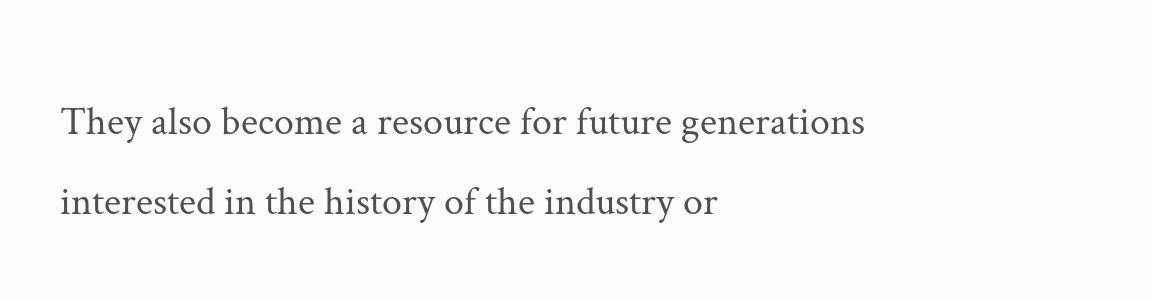They also become a resource for future generations interested in the history of the industry or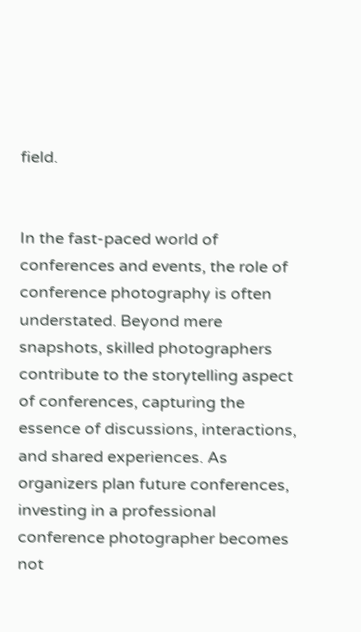field.


In the fast-paced world of conferences and events, the role of conference photography is often understated. Beyond mere snapshots, skilled photographers contribute to the storytelling aspect of conferences, capturing the essence of discussions, interactions, and shared experiences. As organizers plan future conferences, investing in a professional conference photographer becomes not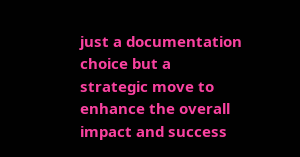just a documentation choice but a strategic move to enhance the overall impact and success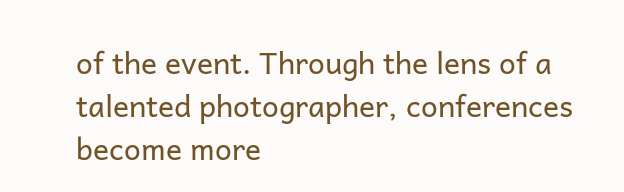of the event. Through the lens of a talented photographer, conferences become more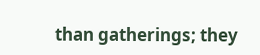than gatherings; they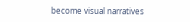become visual narratives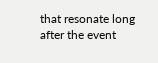that resonate long after the event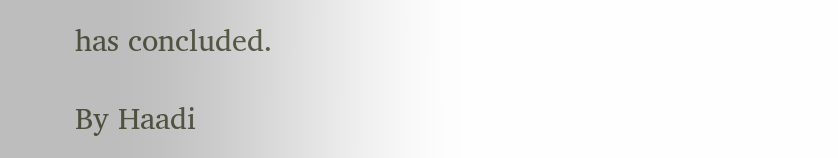has concluded.

By Haadi